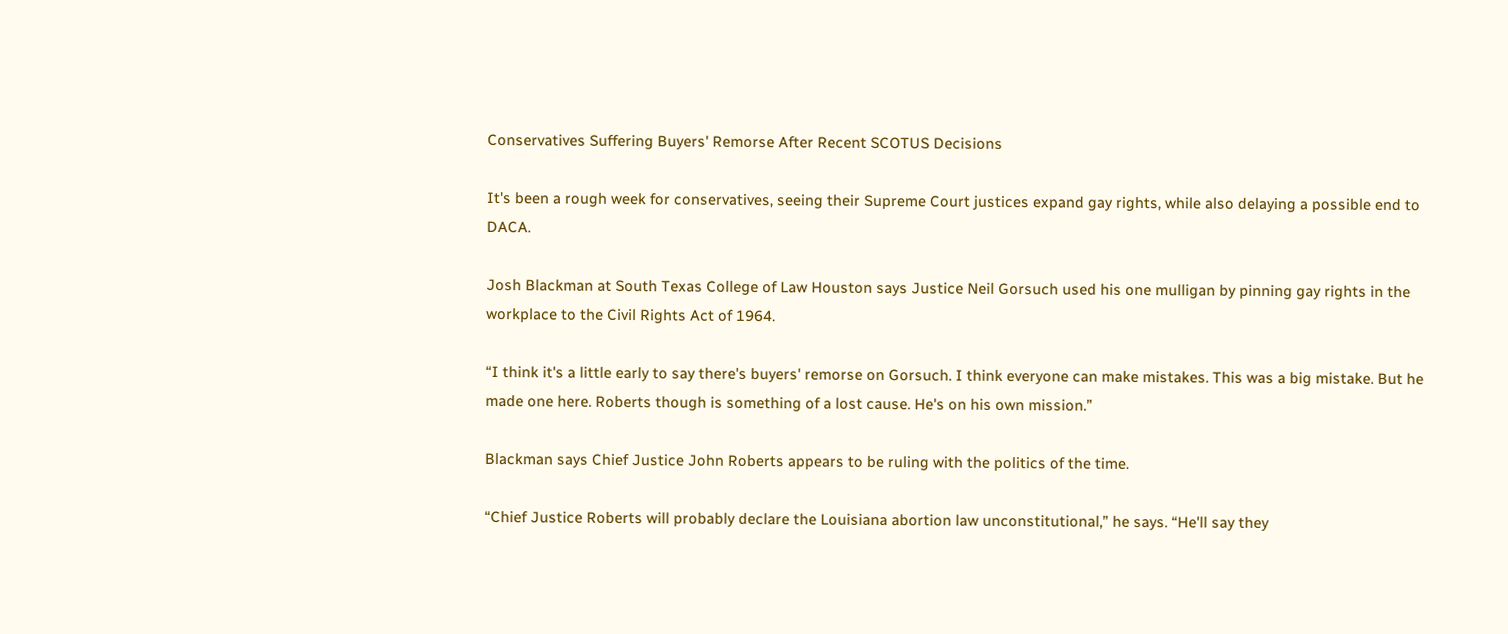Conservatives Suffering Buyers' Remorse After Recent SCOTUS Decisions

It's been a rough week for conservatives, seeing their Supreme Court justices expand gay rights, while also delaying a possible end to DACA.

Josh Blackman at South Texas College of Law Houston says Justice Neil Gorsuch used his one mulligan by pinning gay rights in the workplace to the Civil Rights Act of 1964.

“I think it's a little early to say there's buyers' remorse on Gorsuch. I think everyone can make mistakes. This was a big mistake. But he made one here. Roberts though is something of a lost cause. He's on his own mission.”

Blackman says Chief Justice John Roberts appears to be ruling with the politics of the time.

“Chief Justice Roberts will probably declare the Louisiana abortion law unconstitutional,” he says. “He'll say they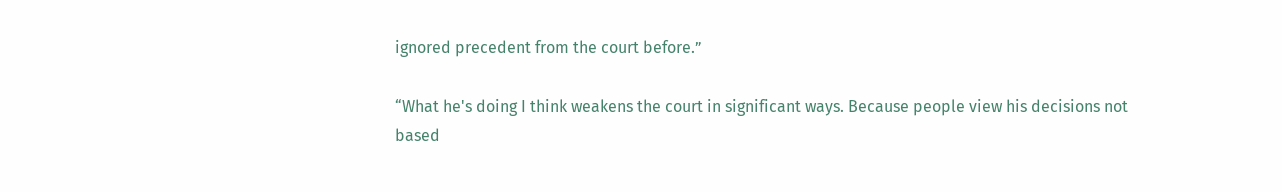ignored precedent from the court before.”

“What he's doing I think weakens the court in significant ways. Because people view his decisions not based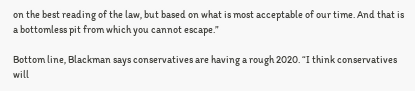on the best reading of the law, but based on what is most acceptable of our time. And that is a bottomless pit from which you cannot escape.”

Bottom line, Blackman says conservatives are having a rough 2020. “I think conservatives will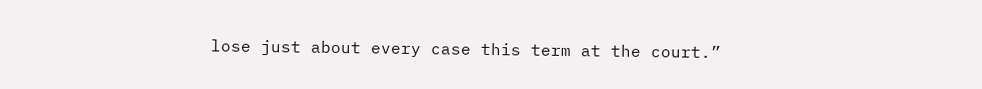lose just about every case this term at the court.”